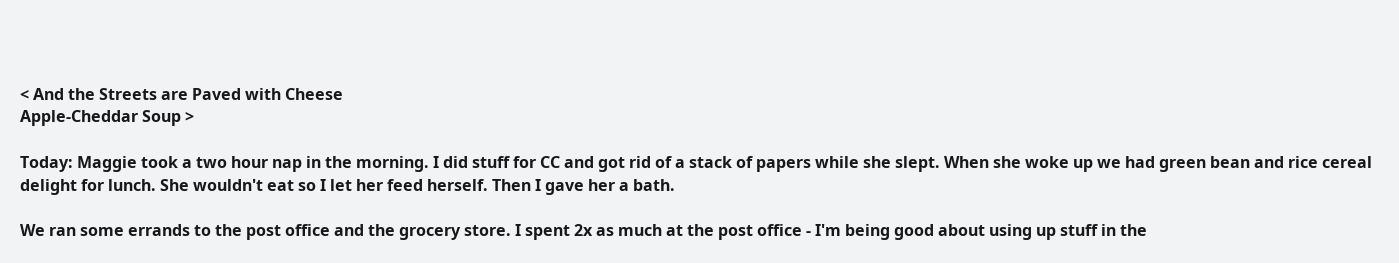< And the Streets are Paved with Cheese
Apple-Cheddar Soup >

Today: Maggie took a two hour nap in the morning. I did stuff for CC and got rid of a stack of papers while she slept. When she woke up we had green bean and rice cereal delight for lunch. She wouldn't eat so I let her feed herself. Then I gave her a bath.

We ran some errands to the post office and the grocery store. I spent 2x as much at the post office - I'm being good about using up stuff in the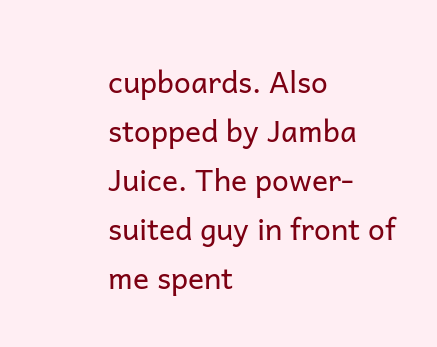cupboards. Also stopped by Jamba Juice. The power-suited guy in front of me spent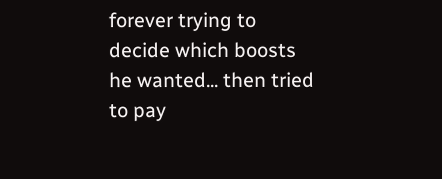forever trying to decide which boosts he wanted... then tried to pay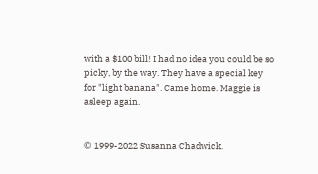with a $100 bill! I had no idea you could be so picky, by the way. They have a special key for "light banana". Came home. Maggie is asleep again.


© 1999-2022 Susanna Chadwick.